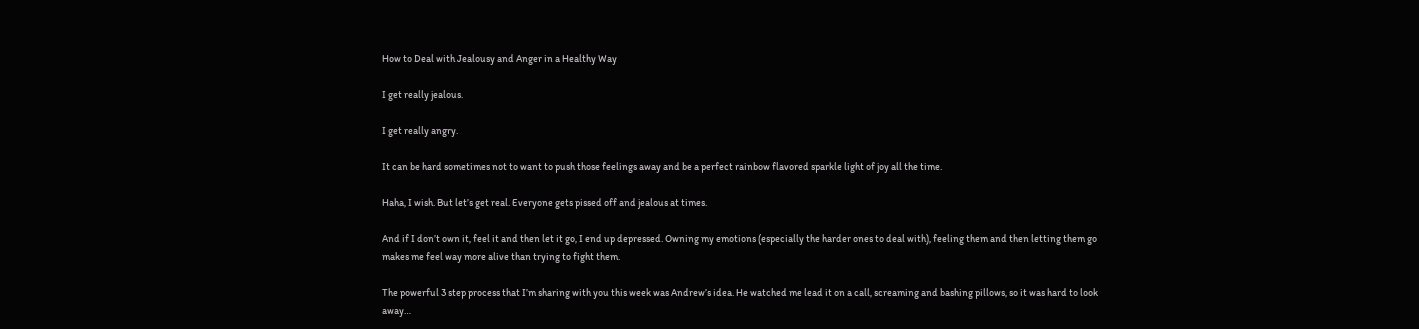How to Deal with Jealousy and Anger in a Healthy Way

I get really jealous.

I get really angry.

It can be hard sometimes not to want to push those feelings away and be a perfect rainbow flavored sparkle light of joy all the time.

Haha, I wish. But let’s get real. Everyone gets pissed off and jealous at times.

And if I don’t own it, feel it and then let it go, I end up depressed. Owning my emotions (especially the harder ones to deal with), feeling them and then letting them go makes me feel way more alive than trying to fight them.

The powerful 3 step process that I’m sharing with you this week was Andrew’s idea. He watched me lead it on a call, screaming and bashing pillows, so it was hard to look away…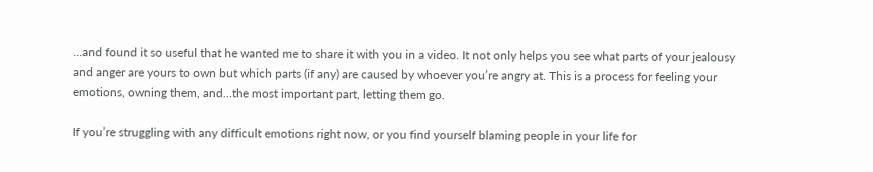…and found it so useful that he wanted me to share it with you in a video. It not only helps you see what parts of your jealousy and anger are yours to own but which parts (if any) are caused by whoever you’re angry at. This is a process for feeling your emotions, owning them, and…the most important part, letting them go.

If you’re struggling with any difficult emotions right now, or you find yourself blaming people in your life for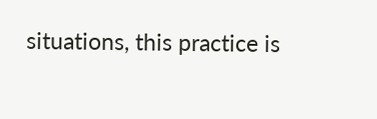situations, this practice is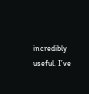incredibly useful. I’ve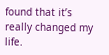found that it’s really changed my life.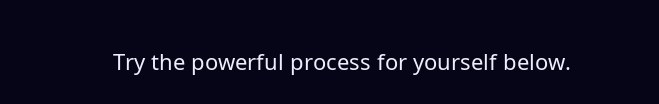Try the powerful process for yourself below.